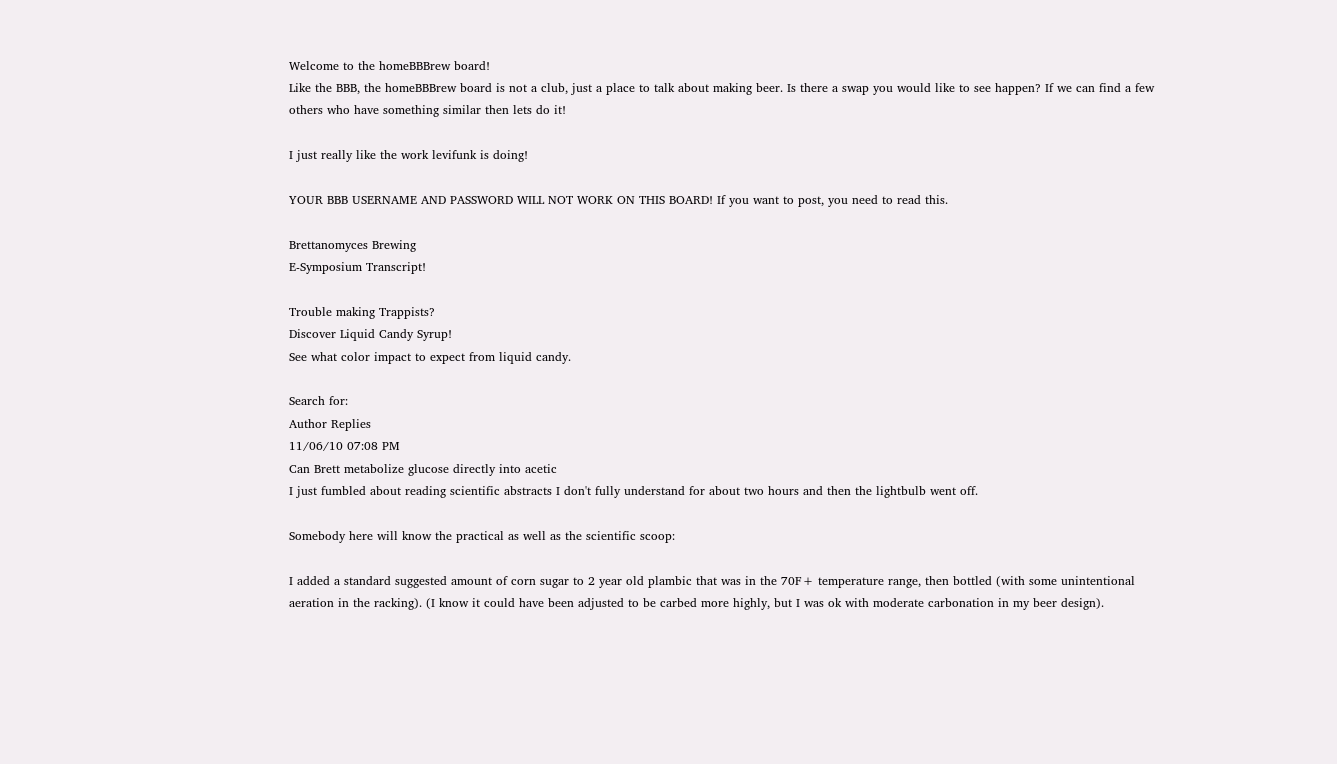Welcome to the homeBBBrew board!
Like the BBB, the homeBBBrew board is not a club, just a place to talk about making beer. Is there a swap you would like to see happen? If we can find a few others who have something similar then lets do it!

I just really like the work levifunk is doing!

YOUR BBB USERNAME AND PASSWORD WILL NOT WORK ON THIS BOARD! If you want to post, you need to read this.

Brettanomyces Brewing
E-Symposium Transcript!

Trouble making Trappists?
Discover Liquid Candy Syrup!
See what color impact to expect from liquid candy.

Search for:
Author Replies
11/06/10 07:08 PM
Can Brett metabolize glucose directly into acetic
I just fumbled about reading scientific abstracts I don't fully understand for about two hours and then the lightbulb went off.

Somebody here will know the practical as well as the scientific scoop:

I added a standard suggested amount of corn sugar to 2 year old plambic that was in the 70F+ temperature range, then bottled (with some unintentional aeration in the racking). (I know it could have been adjusted to be carbed more highly, but I was ok with moderate carbonation in my beer design).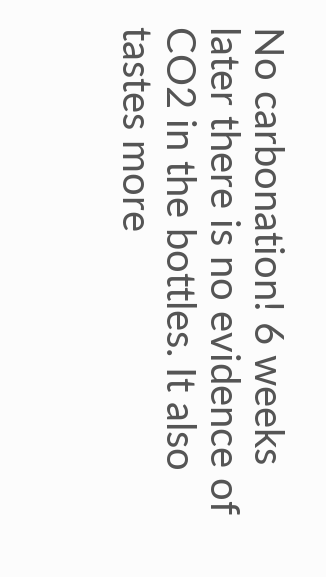No carbonation! 6 weeks later there is no evidence of CO2 in the bottles. It also tastes more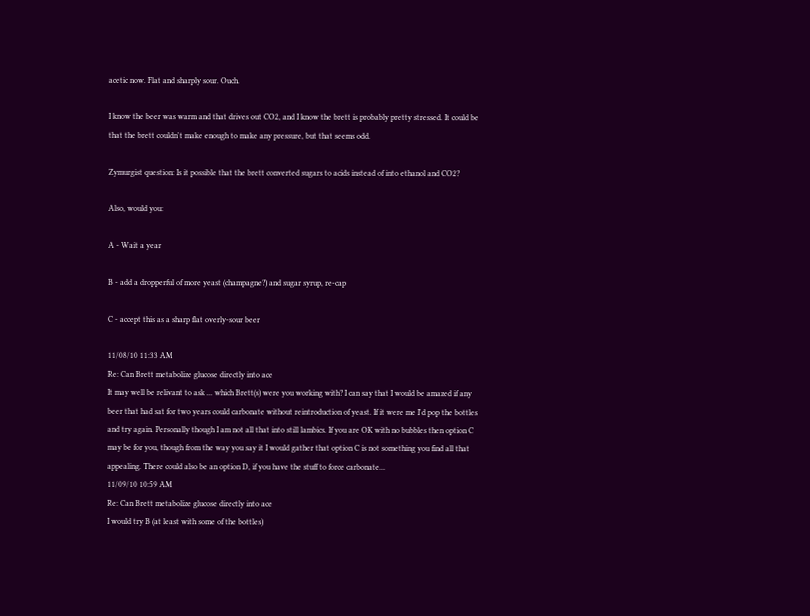acetic now. Flat and sharply sour. Ouch.

I know the beer was warm and that drives out CO2, and I know the brett is probably pretty stressed. It could be that the brett couldn't make enough to make any pressure, but that seems odd.

Zymurgist question: Is it possible that the brett converted sugars to acids instead of into ethanol and CO2?

Also, would you:

A - Wait a year

B - add a dropperful of more yeast (champagne?) and sugar syrup, re-cap

C - accept this as a sharp flat overly-sour beer

11/08/10 11:33 AM
Re: Can Brett metabolize glucose directly into ace
It may well be relivant to ask ... which Brett(s) were you working with? I can say that I would be amazed if any beer that had sat for two years could carbonate without reintroduction of yeast. If it were me I'd pop the bottles and try again. Personally though I am not all that into still lambics. If you are OK with no bubbles then option C may be for you, though from the way you say it I would gather that option C is not something you find all that appealing. There could also be an option D, if you have the stuff to force carbonate...
11/09/10 10:59 AM
Re: Can Brett metabolize glucose directly into ace
I would try B (at least with some of the bottles)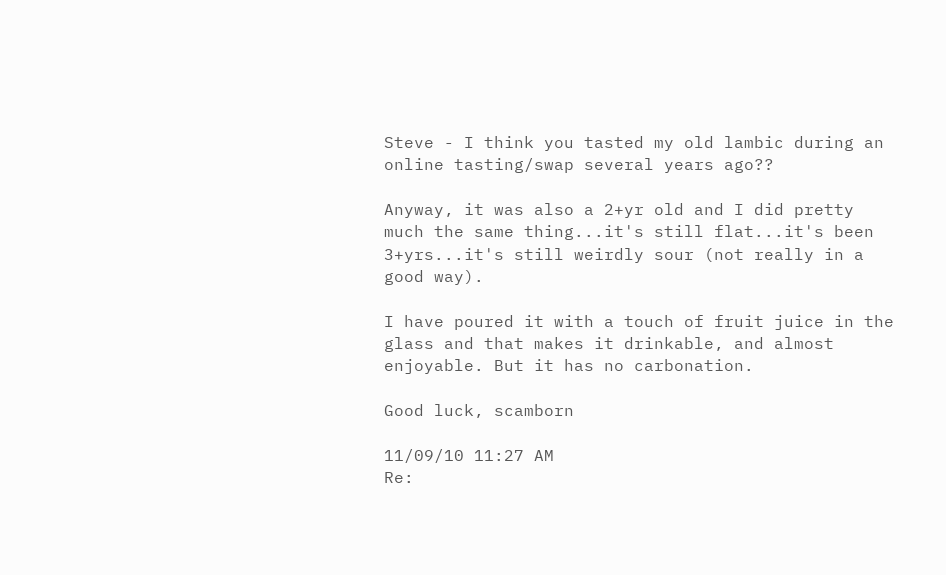Steve - I think you tasted my old lambic during an online tasting/swap several years ago??

Anyway, it was also a 2+yr old and I did pretty much the same thing...it's still flat...it's been 3+yrs...it's still weirdly sour (not really in a good way).

I have poured it with a touch of fruit juice in the glass and that makes it drinkable, and almost enjoyable. But it has no carbonation.

Good luck, scamborn

11/09/10 11:27 AM
Re: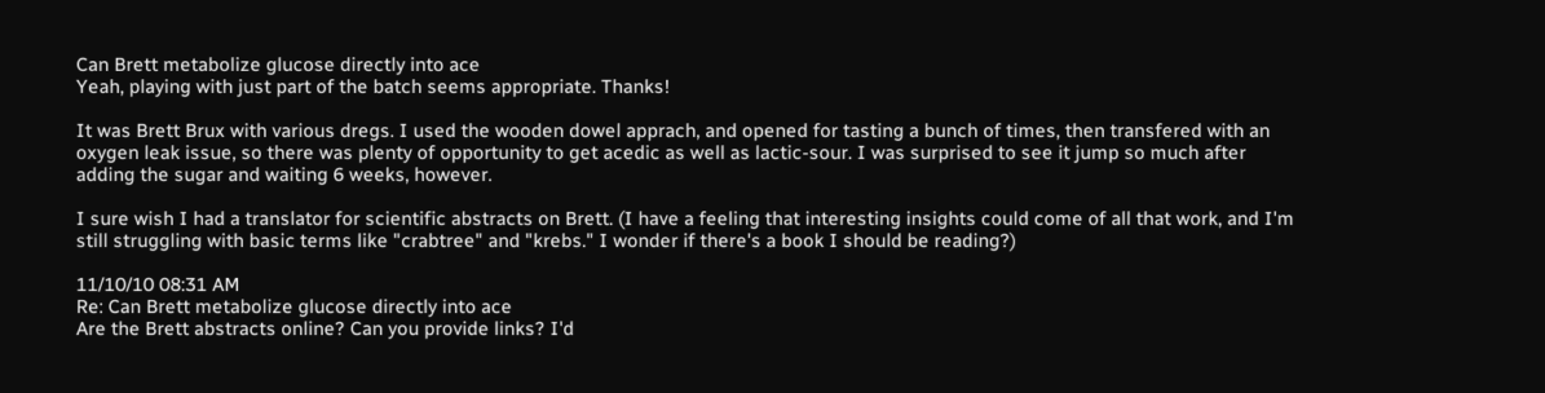Can Brett metabolize glucose directly into ace
Yeah, playing with just part of the batch seems appropriate. Thanks!

It was Brett Brux with various dregs. I used the wooden dowel apprach, and opened for tasting a bunch of times, then transfered with an oxygen leak issue, so there was plenty of opportunity to get acedic as well as lactic-sour. I was surprised to see it jump so much after adding the sugar and waiting 6 weeks, however.

I sure wish I had a translator for scientific abstracts on Brett. (I have a feeling that interesting insights could come of all that work, and I'm still struggling with basic terms like "crabtree" and "krebs." I wonder if there's a book I should be reading?)

11/10/10 08:31 AM
Re: Can Brett metabolize glucose directly into ace
Are the Brett abstracts online? Can you provide links? I'd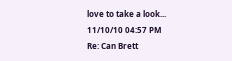love to take a look...
11/10/10 04:57 PM
Re: Can Brett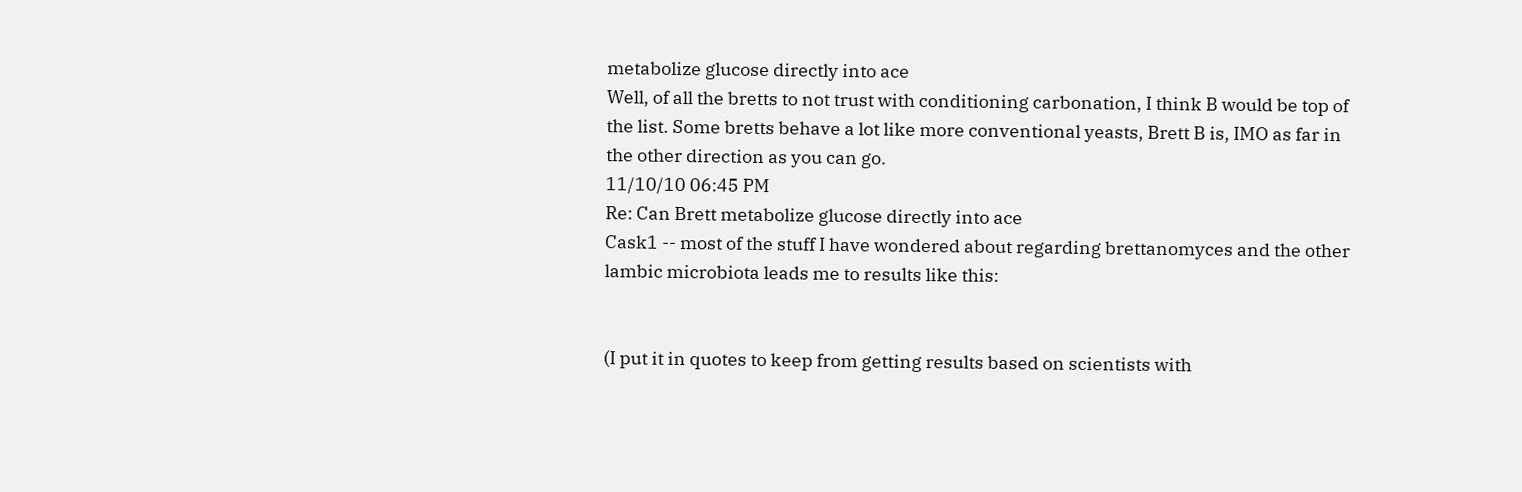metabolize glucose directly into ace
Well, of all the bretts to not trust with conditioning carbonation, I think B would be top of the list. Some bretts behave a lot like more conventional yeasts, Brett B is, IMO as far in the other direction as you can go.
11/10/10 06:45 PM
Re: Can Brett metabolize glucose directly into ace
Cask1 -- most of the stuff I have wondered about regarding brettanomyces and the other lambic microbiota leads me to results like this:


(I put it in quotes to keep from getting results based on scientists with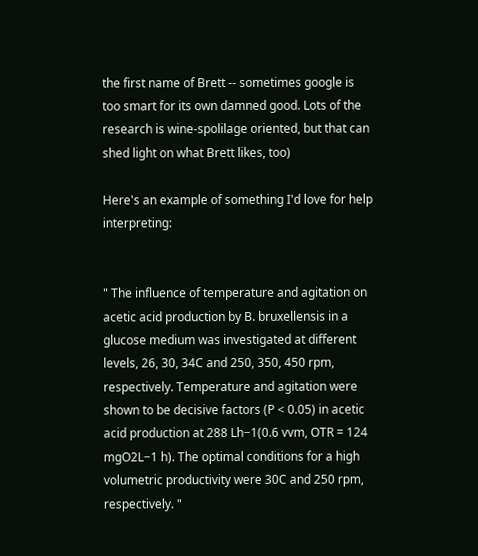the first name of Brett -- sometimes google is too smart for its own damned good. Lots of the research is wine-spolilage oriented, but that can shed light on what Brett likes, too)

Here's an example of something I'd love for help interpreting:


" The influence of temperature and agitation on acetic acid production by B. bruxellensis in a glucose medium was investigated at different levels, 26, 30, 34C and 250, 350, 450 rpm, respectively. Temperature and agitation were shown to be decisive factors (P < 0.05) in acetic acid production at 288 Lh−1(0.6 vvm, OTR = 124 mgO2L−1 h). The optimal conditions for a high volumetric productivity were 30C and 250 rpm, respectively. "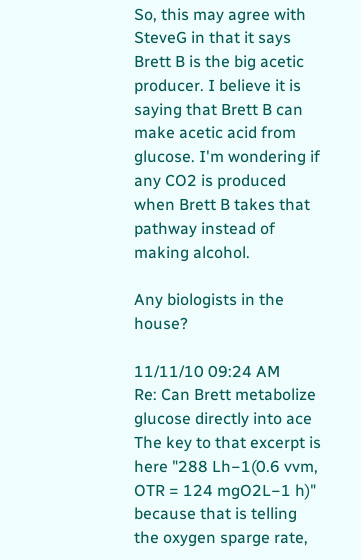So, this may agree with SteveG in that it says Brett B is the big acetic producer. I believe it is saying that Brett B can make acetic acid from glucose. I'm wondering if any CO2 is produced when Brett B takes that pathway instead of making alcohol.

Any biologists in the house?

11/11/10 09:24 AM
Re: Can Brett metabolize glucose directly into ace
The key to that excerpt is here "288 Lh−1(0.6 vvm, OTR = 124 mgO2L−1 h)" because that is telling the oxygen sparge rate,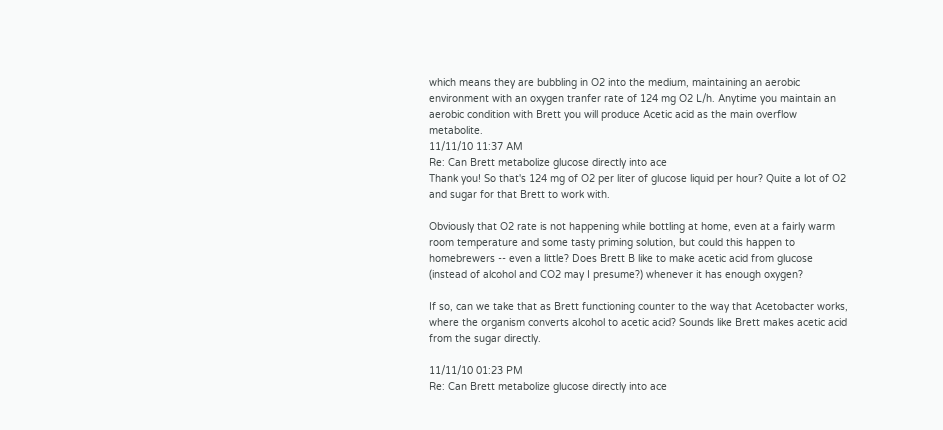which means they are bubbling in O2 into the medium, maintaining an aerobic environment with an oxygen tranfer rate of 124 mg O2 L/h. Anytime you maintain an aerobic condition with Brett you will produce Acetic acid as the main overflow metabolite.
11/11/10 11:37 AM
Re: Can Brett metabolize glucose directly into ace
Thank you! So that's 124 mg of O2 per liter of glucose liquid per hour? Quite a lot of O2 and sugar for that Brett to work with.

Obviously that O2 rate is not happening while bottling at home, even at a fairly warm room temperature and some tasty priming solution, but could this happen to homebrewers -- even a little? Does Brett B like to make acetic acid from glucose (instead of alcohol and CO2 may I presume?) whenever it has enough oxygen?

If so, can we take that as Brett functioning counter to the way that Acetobacter works, where the organism converts alcohol to acetic acid? Sounds like Brett makes acetic acid from the sugar directly.

11/11/10 01:23 PM
Re: Can Brett metabolize glucose directly into ace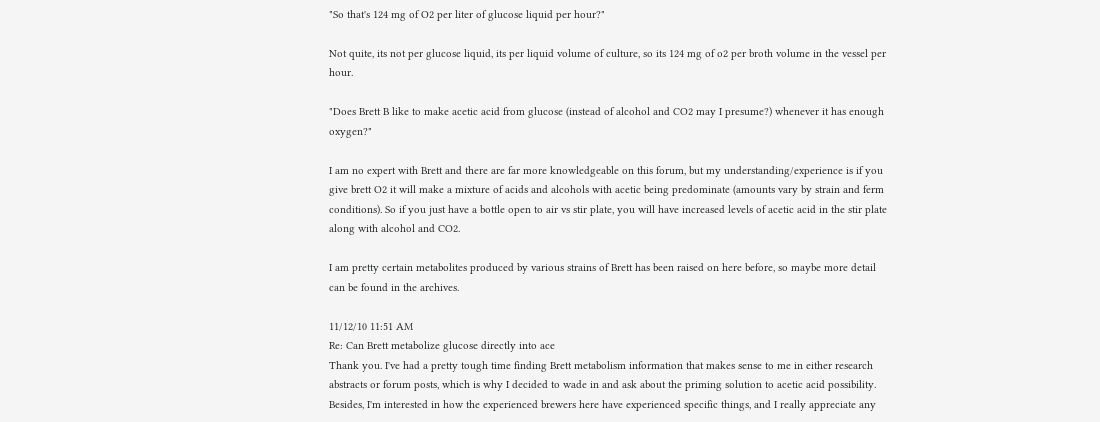"So that's 124 mg of O2 per liter of glucose liquid per hour?"

Not quite, its not per glucose liquid, its per liquid volume of culture, so its 124 mg of o2 per broth volume in the vessel per hour.

"Does Brett B like to make acetic acid from glucose (instead of alcohol and CO2 may I presume?) whenever it has enough oxygen?"

I am no expert with Brett and there are far more knowledgeable on this forum, but my understanding/experience is if you give brett O2 it will make a mixture of acids and alcohols with acetic being predominate (amounts vary by strain and ferm conditions). So if you just have a bottle open to air vs stir plate, you will have increased levels of acetic acid in the stir plate along with alcohol and CO2.

I am pretty certain metabolites produced by various strains of Brett has been raised on here before, so maybe more detail can be found in the archives.

11/12/10 11:51 AM
Re: Can Brett metabolize glucose directly into ace
Thank you. I've had a pretty tough time finding Brett metabolism information that makes sense to me in either research abstracts or forum posts, which is why I decided to wade in and ask about the priming solution to acetic acid possibility. Besides, I'm interested in how the experienced brewers here have experienced specific things, and I really appreciate any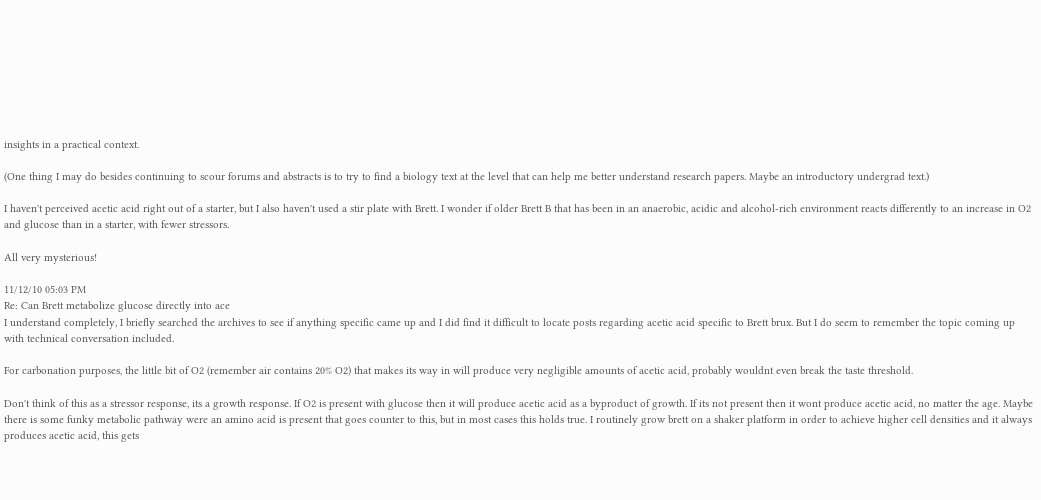insights in a practical context.

(One thing I may do besides continuing to scour forums and abstracts is to try to find a biology text at the level that can help me better understand research papers. Maybe an introductory undergrad text.)

I haven't perceived acetic acid right out of a starter, but I also haven't used a stir plate with Brett. I wonder if older Brett B that has been in an anaerobic, acidic and alcohol-rich environment reacts differently to an increase in O2 and glucose than in a starter, with fewer stressors.

All very mysterious!

11/12/10 05:03 PM
Re: Can Brett metabolize glucose directly into ace
I understand completely, I briefly searched the archives to see if anything specific came up and I did find it difficult to locate posts regarding acetic acid specific to Brett brux. But I do seem to remember the topic coming up with technical conversation included.

For carbonation purposes, the little bit of O2 (remember air contains 20% O2) that makes its way in will produce very negligible amounts of acetic acid, probably wouldnt even break the taste threshold.

Don't think of this as a stressor response, its a growth response. If O2 is present with glucose then it will produce acetic acid as a byproduct of growth. If its not present then it wont produce acetic acid, no matter the age. Maybe there is some funky metabolic pathway were an amino acid is present that goes counter to this, but in most cases this holds true. I routinely grow brett on a shaker platform in order to achieve higher cell densities and it always produces acetic acid, this gets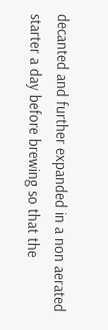decanted and further expanded in a non aerated starter a day before brewing so that the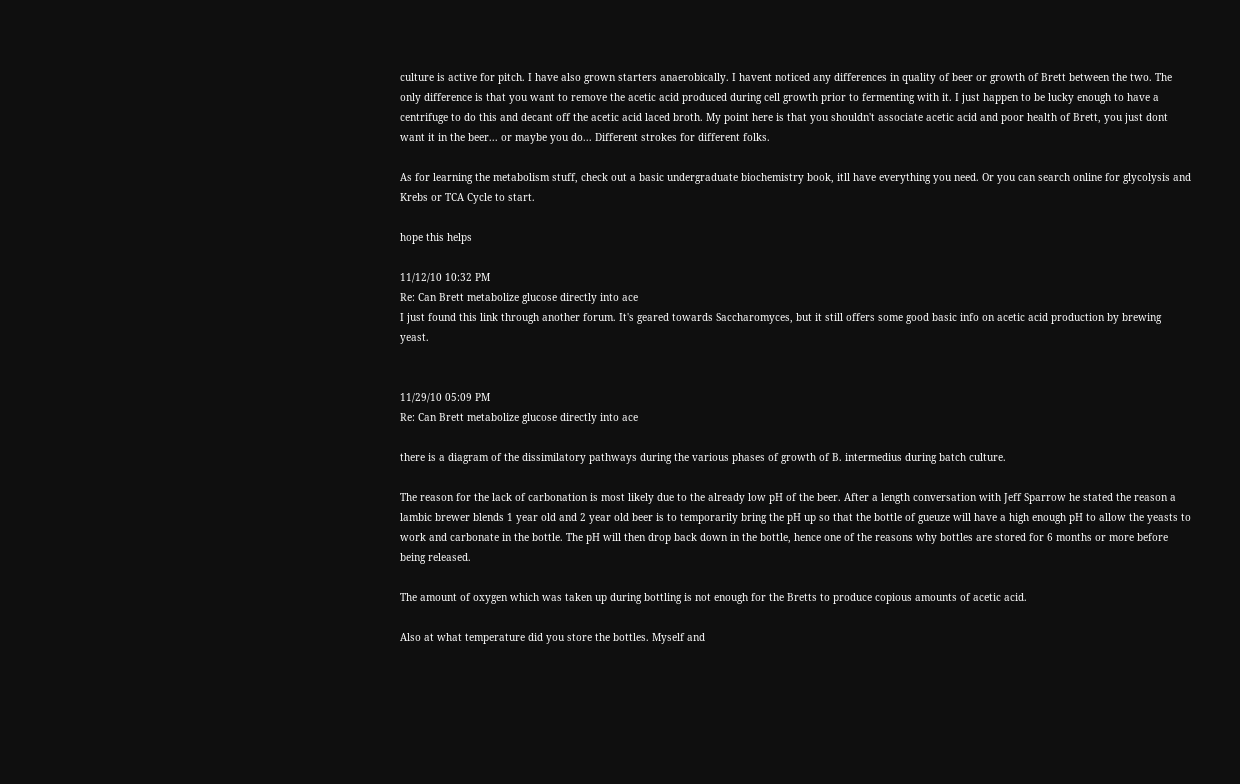culture is active for pitch. I have also grown starters anaerobically. I havent noticed any differences in quality of beer or growth of Brett between the two. The only difference is that you want to remove the acetic acid produced during cell growth prior to fermenting with it. I just happen to be lucky enough to have a centrifuge to do this and decant off the acetic acid laced broth. My point here is that you shouldn't associate acetic acid and poor health of Brett, you just dont want it in the beer... or maybe you do... Different strokes for different folks.

As for learning the metabolism stuff, check out a basic undergraduate biochemistry book, itll have everything you need. Or you can search online for glycolysis and Krebs or TCA Cycle to start.

hope this helps

11/12/10 10:32 PM
Re: Can Brett metabolize glucose directly into ace
I just found this link through another forum. It's geared towards Saccharomyces, but it still offers some good basic info on acetic acid production by brewing yeast.


11/29/10 05:09 PM
Re: Can Brett metabolize glucose directly into ace

there is a diagram of the dissimilatory pathways during the various phases of growth of B. intermedius during batch culture.

The reason for the lack of carbonation is most likely due to the already low pH of the beer. After a length conversation with Jeff Sparrow he stated the reason a lambic brewer blends 1 year old and 2 year old beer is to temporarily bring the pH up so that the bottle of gueuze will have a high enough pH to allow the yeasts to work and carbonate in the bottle. The pH will then drop back down in the bottle, hence one of the reasons why bottles are stored for 6 months or more before being released.

The amount of oxygen which was taken up during bottling is not enough for the Bretts to produce copious amounts of acetic acid.

Also at what temperature did you store the bottles. Myself and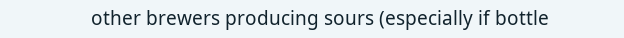other brewers producing sours (especially if bottle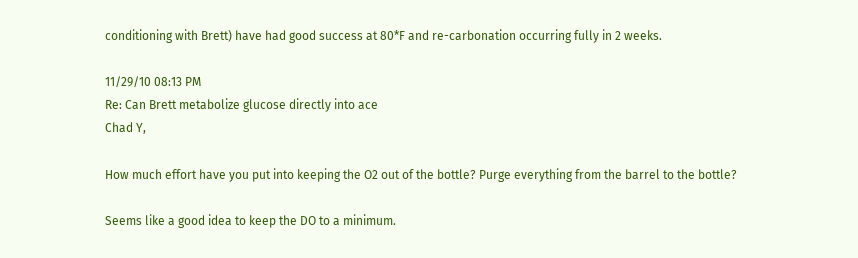conditioning with Brett) have had good success at 80*F and re-carbonation occurring fully in 2 weeks.

11/29/10 08:13 PM
Re: Can Brett metabolize glucose directly into ace
Chad Y,

How much effort have you put into keeping the O2 out of the bottle? Purge everything from the barrel to the bottle?

Seems like a good idea to keep the DO to a minimum.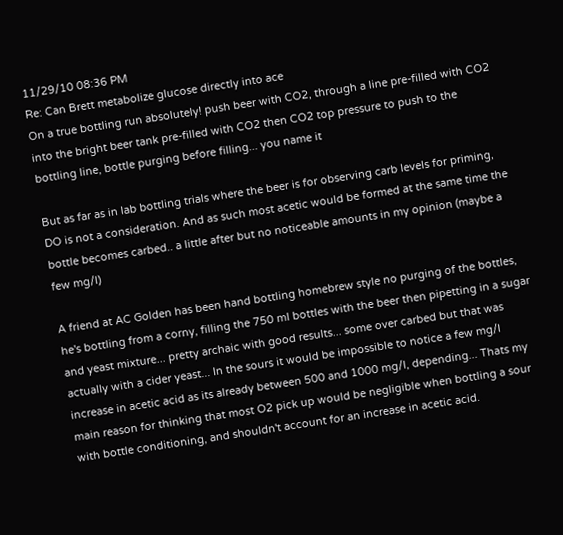11/29/10 08:36 PM
Re: Can Brett metabolize glucose directly into ace
On a true bottling run absolutely! push beer with CO2, through a line pre-filled with CO2 into the bright beer tank pre-filled with CO2 then CO2 top pressure to push to the bottling line, bottle purging before filling... you name it

But as far as in lab bottling trials where the beer is for observing carb levels for priming, DO is not a consideration. And as such most acetic would be formed at the same time the bottle becomes carbed.. a little after but no noticeable amounts in my opinion (maybe a few mg/l)

A friend at AC Golden has been hand bottling homebrew style no purging of the bottles, he's bottling from a corny, filling the 750 ml bottles with the beer then pipetting in a sugar and yeast mixture... pretty archaic with good results... some over carbed but that was actually with a cider yeast... In the sours it would be impossible to notice a few mg/l increase in acetic acid as its already between 500 and 1000 mg/l, depending... Thats my main reason for thinking that most O2 pick up would be negligible when bottling a sour with bottle conditioning, and shouldn't account for an increase in acetic acid.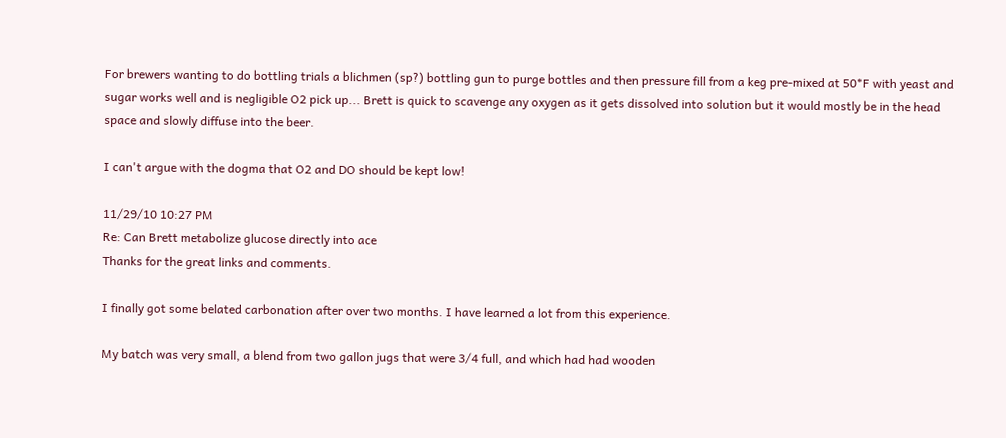For brewers wanting to do bottling trials a blichmen (sp?) bottling gun to purge bottles and then pressure fill from a keg pre-mixed at 50*F with yeast and sugar works well and is negligible O2 pick up... Brett is quick to scavenge any oxygen as it gets dissolved into solution but it would mostly be in the head space and slowly diffuse into the beer.

I can't argue with the dogma that O2 and DO should be kept low!

11/29/10 10:27 PM
Re: Can Brett metabolize glucose directly into ace
Thanks for the great links and comments.

I finally got some belated carbonation after over two months. I have learned a lot from this experience.

My batch was very small, a blend from two gallon jugs that were 3/4 full, and which had had wooden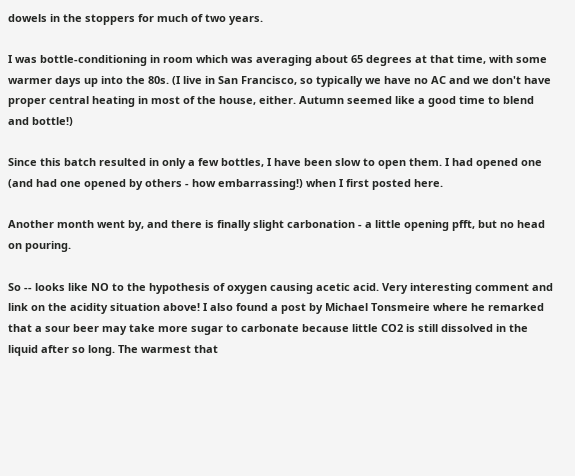dowels in the stoppers for much of two years.

I was bottle-conditioning in room which was averaging about 65 degrees at that time, with some warmer days up into the 80s. (I live in San Francisco, so typically we have no AC and we don't have proper central heating in most of the house, either. Autumn seemed like a good time to blend and bottle!)

Since this batch resulted in only a few bottles, I have been slow to open them. I had opened one (and had one opened by others - how embarrassing!) when I first posted here.

Another month went by, and there is finally slight carbonation - a little opening pfft, but no head on pouring.

So -- looks like NO to the hypothesis of oxygen causing acetic acid. Very interesting comment and link on the acidity situation above! I also found a post by Michael Tonsmeire where he remarked that a sour beer may take more sugar to carbonate because little CO2 is still dissolved in the liquid after so long. The warmest that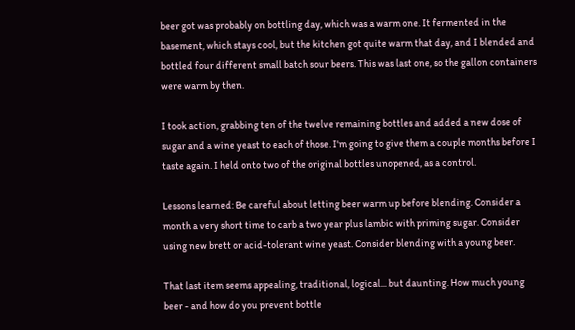beer got was probably on bottling day, which was a warm one. It fermented in the basement, which stays cool, but the kitchen got quite warm that day, and I blended and bottled four different small batch sour beers. This was last one, so the gallon containers were warm by then.

I took action, grabbing ten of the twelve remaining bottles and added a new dose of sugar and a wine yeast to each of those. I'm going to give them a couple months before I taste again. I held onto two of the original bottles unopened, as a control.

Lessons learned: Be careful about letting beer warm up before blending. Consider a month a very short time to carb a two year plus lambic with priming sugar. Consider using new brett or acid-tolerant wine yeast. Consider blending with a young beer.

That last item seems appealing, traditional, logical... but daunting. How much young beer - and how do you prevent bottle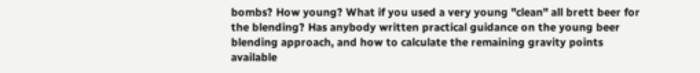bombs? How young? What if you used a very young "clean" all brett beer for the blending? Has anybody written practical guidance on the young beer blending approach, and how to calculate the remaining gravity points available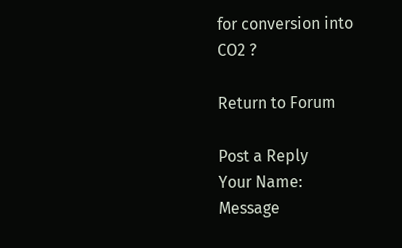for conversion into CO2 ?

Return to Forum

Post a Reply
Your Name:
Message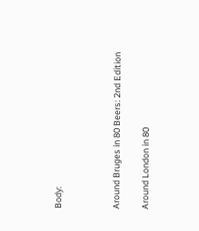Body:



Around Bruges in 80 Beers: 2nd Edition

Around London in 80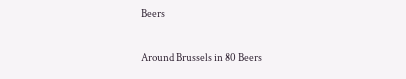Beers

Around Brussels in 80 Beers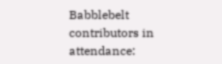Babblebelt contributors in attendance: